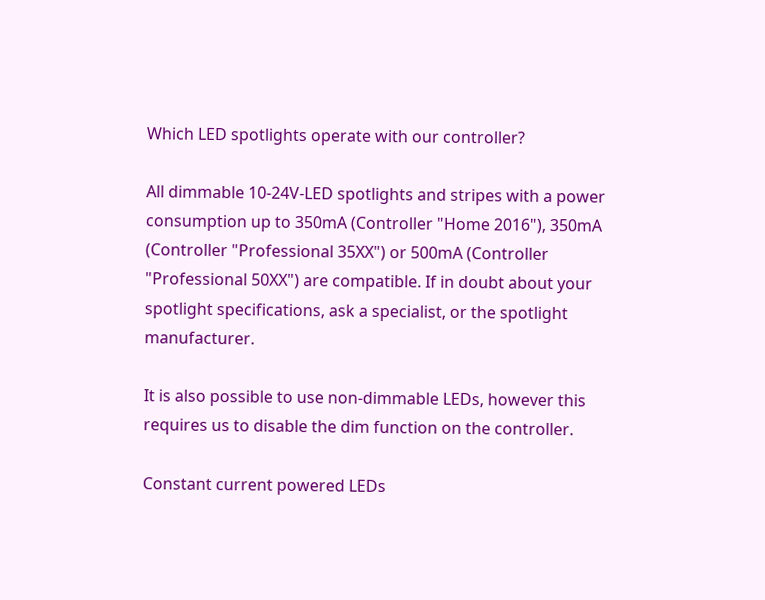Which LED spotlights operate with our controller?

All dimmable 10-24V-LED spotlights and stripes with a power consumption up to 350mA (Controller "Home 2016"), 350mA (Controller "Professional 35XX") or 500mA (Controller "Professional 50XX") are compatible. If in doubt about your spotlight specifications, ask a specialist, or the spotlight manufacturer.

It is also possible to use non-dimmable LEDs, however this requires us to disable the dim function on the controller.

Constant current powered LEDs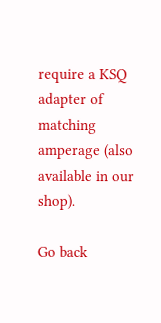require a KSQ adapter of matching amperage (also available in our shop).

Go back